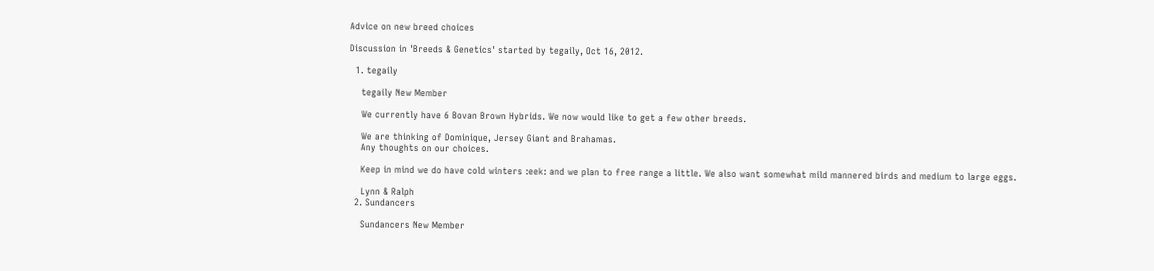Advice on new breed choices

Discussion in 'Breeds & Genetics' started by tegaily, Oct 16, 2012.

  1. tegaily

    tegaily New Member

    We currently have 6 Bovan Brown Hybrids. We now would like to get a few other breeds.

    We are thinking of Dominique, Jersey Giant and Brahamas.
    Any thoughts on our choices.

    Keep in mind we do have cold winters :eek: and we plan to free range a little. We also want somewhat mild mannered birds and medium to large eggs.

    Lynn & Ralph
  2. Sundancers

    Sundancers New Member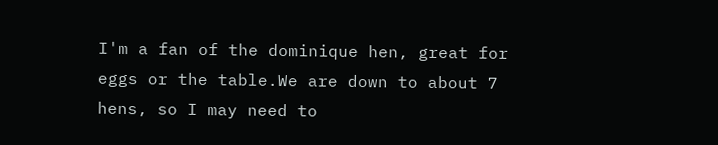I'm a fan of the dominique hen, great for eggs or the table.We are down to about 7 hens, so I may need to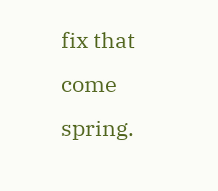fix that come spring.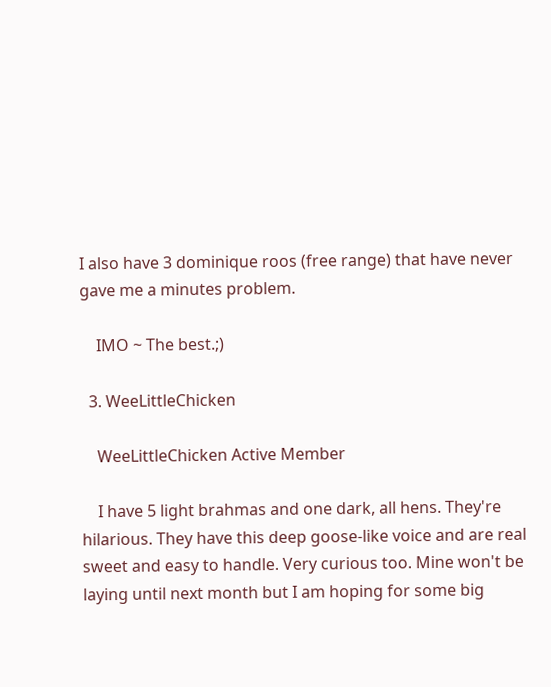I also have 3 dominique roos (free range) that have never gave me a minutes problem.

    IMO ~ The best.;)

  3. WeeLittleChicken

    WeeLittleChicken Active Member

    I have 5 light brahmas and one dark, all hens. They're hilarious. They have this deep goose-like voice and are real sweet and easy to handle. Very curious too. Mine won't be laying until next month but I am hoping for some big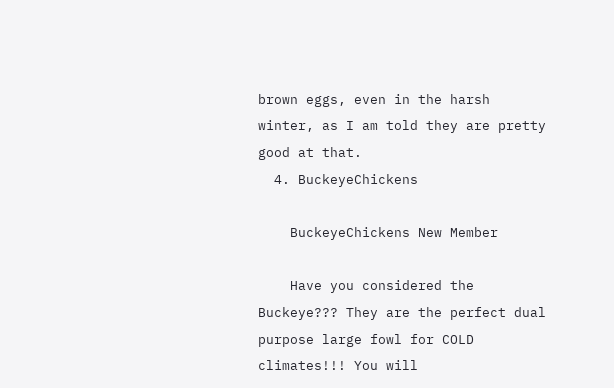brown eggs, even in the harsh winter, as I am told they are pretty good at that.
  4. BuckeyeChickens

    BuckeyeChickens New Member

    Have you considered the Buckeye??? They are the perfect dual purpose large fowl for COLD climates!!! You will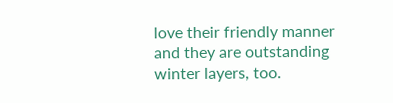love their friendly manner and they are outstanding winter layers, too.